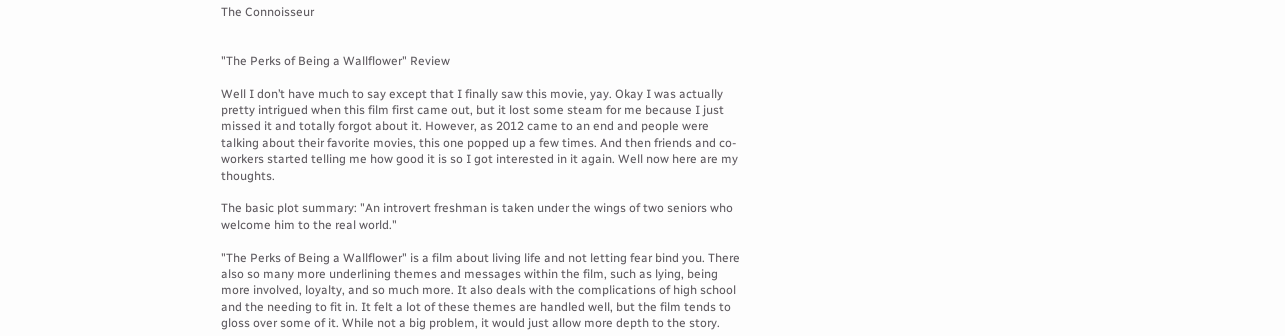The Connoisseur


"The Perks of Being a Wallflower" Review

Well I don’t have much to say except that I finally saw this movie, yay. Okay I was actually pretty intrigued when this film first came out, but it lost some steam for me because I just missed it and totally forgot about it. However, as 2012 came to an end and people were talking about their favorite movies, this one popped up a few times. And then friends and co-workers started telling me how good it is so I got interested in it again. Well now here are my thoughts.

The basic plot summary: "An introvert freshman is taken under the wings of two seniors who welcome him to the real world."

"The Perks of Being a Wallflower" is a film about living life and not letting fear bind you. There also so many more underlining themes and messages within the film, such as lying, being more involved, loyalty, and so much more. It also deals with the complications of high school and the needing to fit in. It felt a lot of these themes are handled well, but the film tends to gloss over some of it. While not a big problem, it would just allow more depth to the story.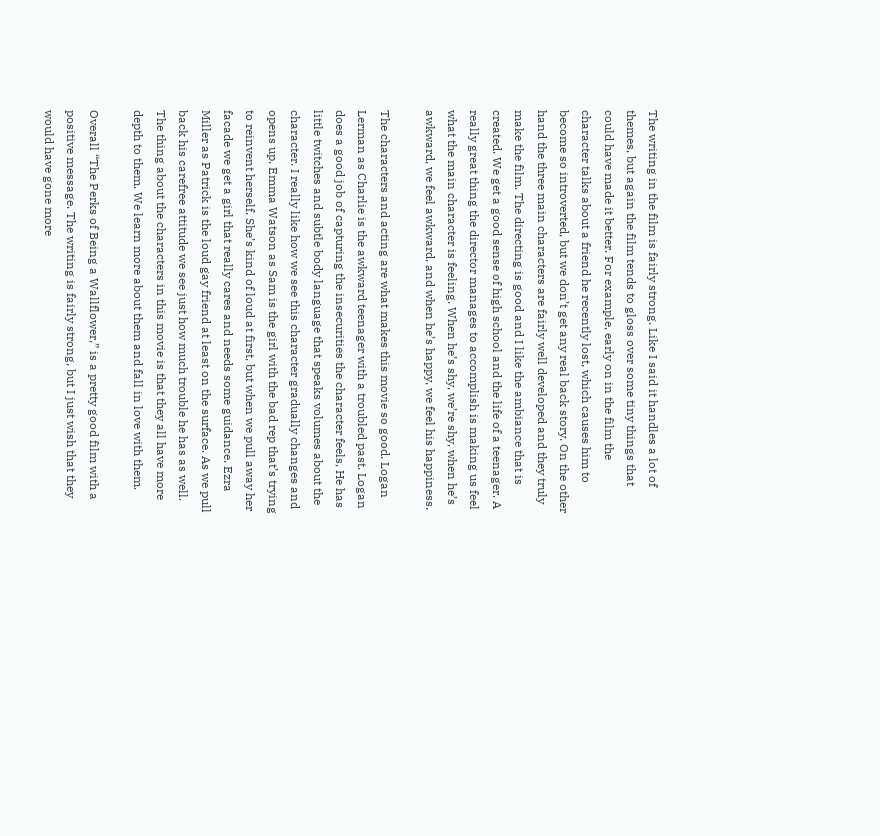The writing in the film is fairly strong. Like I said it handles a lot of themes, but again the film tends to gloss over some tiny things that could have made it better. For example, early on in the film the character talks about a friend he recently lost, which causes him to become so introverted, but we don’t get any real back story. On the other hand the three main characters are fairly well developed and they truly make the film. The directing is good and I like the ambiance that is created. We get a good sense of high school and the life of a teenager. A really great thing the director manages to accomplish is making us feel what the main character is feeling. When he’s shy, we’re shy, when he’s awkward, we feel awkward, and when he’s happy, we feel his happiness.

The characters and acting are what makes this movie so good. Logan Lerman as Charlie is the awkward teenager with a troubled past. Logan does a good job of capturing the insecurities the character feels, He has little twitches and subtle body language that speaks volumes about the character. I really like how we see this character gradually changes and opens up. Emma Watson as Sam is the girl with the bad rep that’s trying to reinvent herself. She’s kind of loud at first, but when we pull away her facade we get a girl that really cares and needs some guidance. Ezra Miller as Patrick is the loud gay friend at least on the surface. As we pull back his carefree attitude we see just how much trouble he has as well. The thing about the characters in this movie is that they all have more depth to them. We learn more about them and fall in love with them.

Overall “The Perks of Being a Wallflower,” is a pretty good film with a positive message. The writing is fairly strong, but I just wish that they would have gone more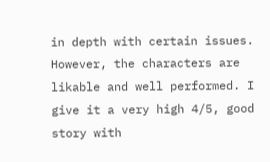in depth with certain issues. However, the characters are likable and well performed. I give it a very high 4/5, good story with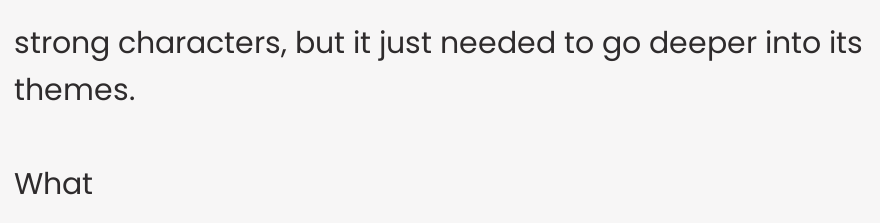strong characters, but it just needed to go deeper into its themes.

What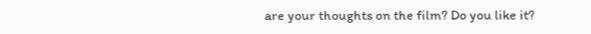are your thoughts on the film? Do you like it?